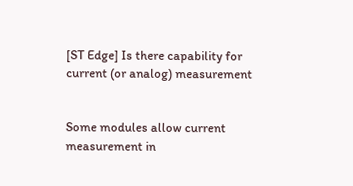[ST Edge] Is there capability for current (or analog) measurement


Some modules allow current measurement in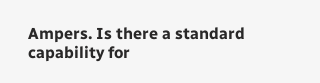Ampers. Is there a standard capability for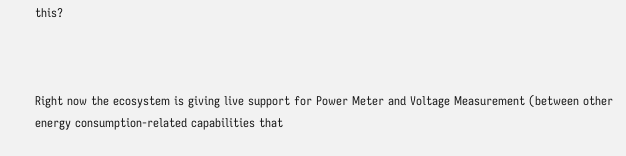this?



Right now the ecosystem is giving live support for Power Meter and Voltage Measurement (between other energy consumption-related capabilities that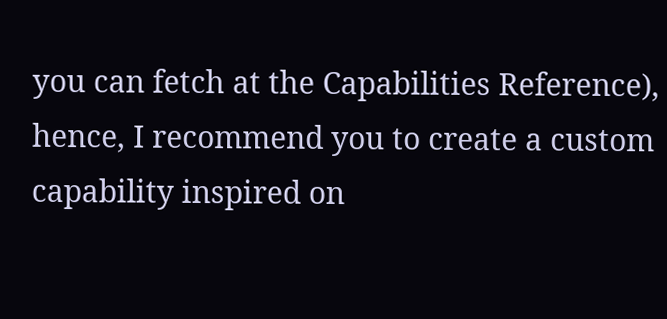you can fetch at the Capabilities Reference), hence, I recommend you to create a custom capability inspired on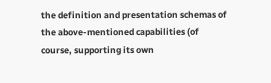the definition and presentation schemas of the above-mentioned capabilities (of course, supporting its own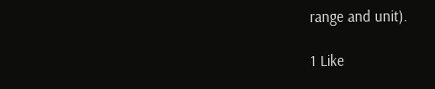range and unit).

1 Like